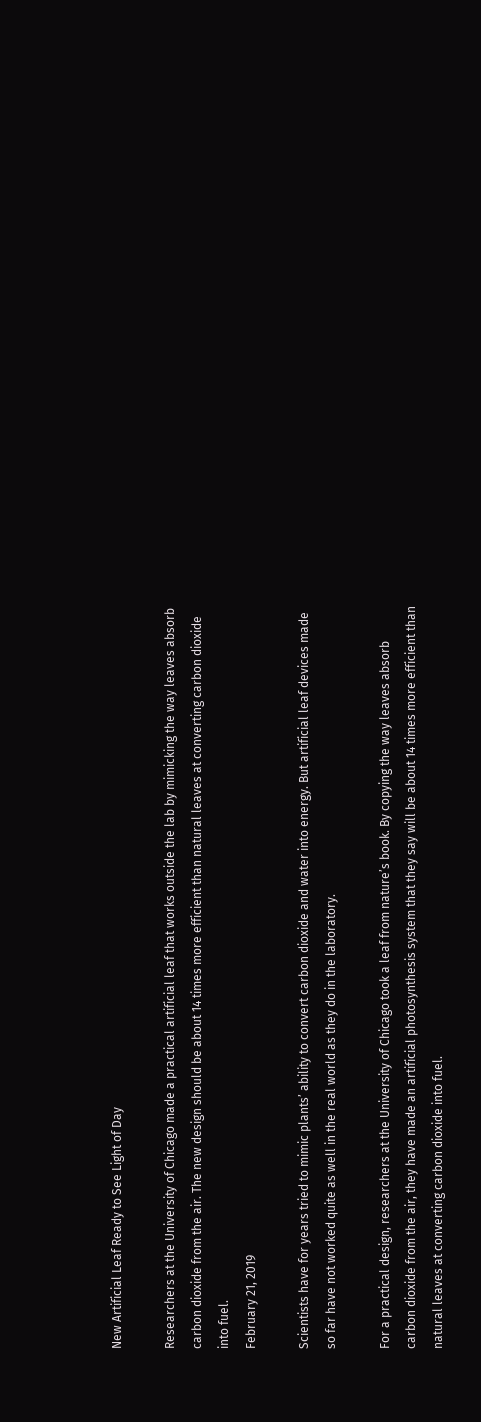New Artificial Leaf Ready to See Light of Day

Researchers at the University of Chicago made a practical artificial leaf that works outside the lab by mimicking the way leaves absorb carbon dioxide from the air. The new design should be about 14 times more efficient than natural leaves at converting carbon dioxide into fuel.
February 21, 2019

Scientists have for years tried to mimic plants’ ability to convert carbon dioxide and water into energy. But artificial leaf devices made so far have not worked quite as well in the real world as they do in the laboratory.

For a practical design, researchers at the University of Chicago took a leaf from nature’s book. By copying the way leaves absorb carbon dioxide from the air, they have made an artificial photosynthesis system that they say will be about 14 times more efficient than natural leaves at converting carbon dioxide into fuel.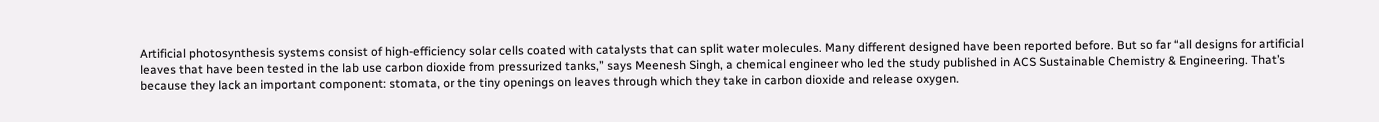Artificial photosynthesis systems consist of high-efficiency solar cells coated with catalysts that can split water molecules. Many different designed have been reported before. But so far “all designs for artificial leaves that have been tested in the lab use carbon dioxide from pressurized tanks,” says Meenesh Singh, a chemical engineer who led the study published in ACS Sustainable Chemistry & Engineering. That’s because they lack an important component: stomata, or the tiny openings on leaves through which they take in carbon dioxide and release oxygen.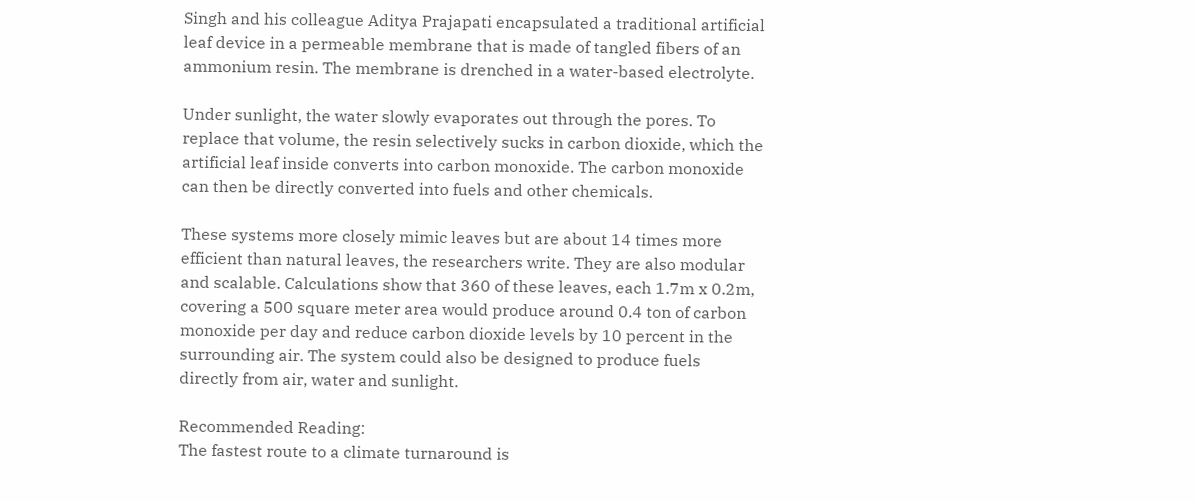Singh and his colleague Aditya Prajapati encapsulated a traditional artificial leaf device in a permeable membrane that is made of tangled fibers of an ammonium resin. The membrane is drenched in a water-based electrolyte.

Under sunlight, the water slowly evaporates out through the pores. To replace that volume, the resin selectively sucks in carbon dioxide, which the artificial leaf inside converts into carbon monoxide. The carbon monoxide can then be directly converted into fuels and other chemicals.

These systems more closely mimic leaves but are about 14 times more efficient than natural leaves, the researchers write. They are also modular and scalable. Calculations show that 360 of these leaves, each 1.7m x 0.2m, covering a 500 square meter area would produce around 0.4 ton of carbon monoxide per day and reduce carbon dioxide levels by 10 percent in the surrounding air. The system could also be designed to produce fuels directly from air, water and sunlight.

Recommended Reading:
The fastest route to a climate turnaround is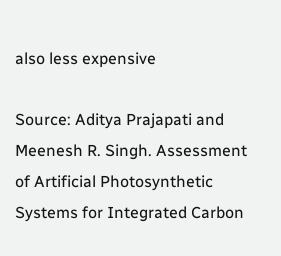also less expensive

Source: Aditya Prajapati and Meenesh R. Singh. Assessment of Artificial Photosynthetic Systems for Integrated Carbon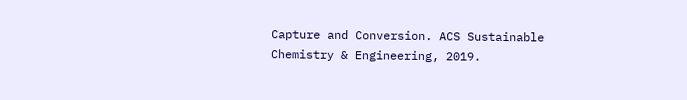Capture and Conversion. ACS Sustainable Chemistry & Engineering, 2019.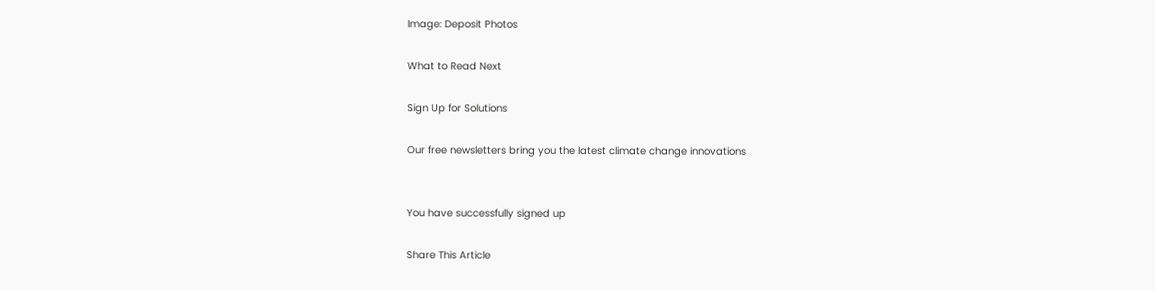Image: Deposit Photos

What to Read Next

Sign Up for Solutions

Our free newsletters bring you the latest climate change innovations


You have successfully signed up

Share This Article